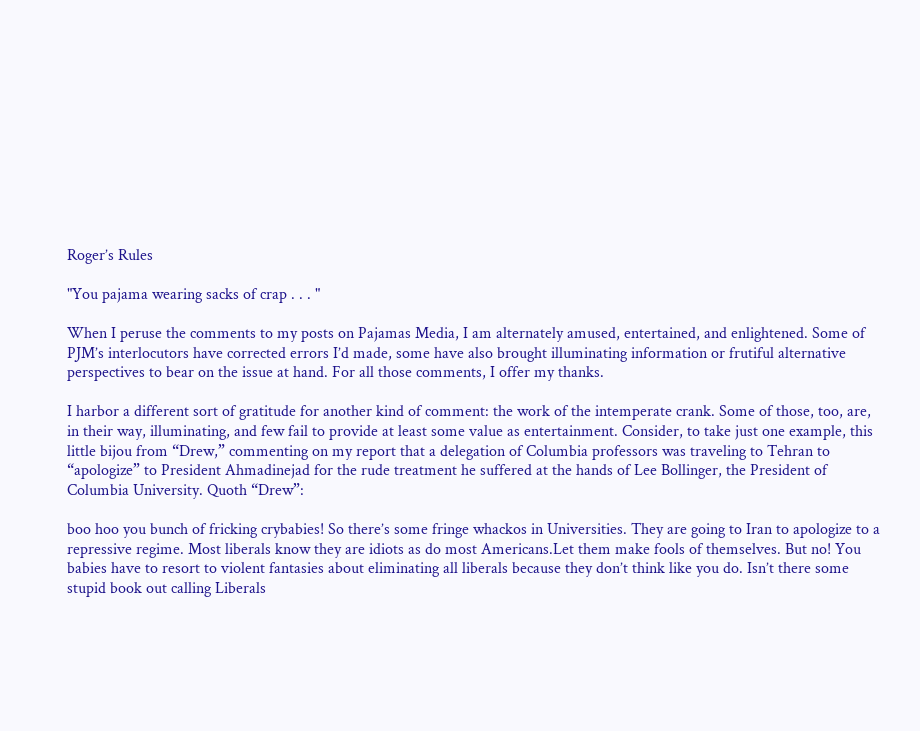Roger’s Rules

"You pajama wearing sacks of crap . . . "

When I peruse the comments to my posts on Pajamas Media, I am alternately amused, entertained, and enlightened. Some of PJM’s interlocutors have corrected errors I’d made, some have also brought illuminating information or frutiful alternative perspectives to bear on the issue at hand. For all those comments, I offer my thanks.

I harbor a different sort of gratitude for another kind of comment: the work of the intemperate crank. Some of those, too, are, in their way, illuminating, and few fail to provide at least some value as entertainment. Consider, to take just one example, this little bijou from “Drew,” commenting on my report that a delegation of Columbia professors was traveling to Tehran to “apologize” to President Ahmadinejad for the rude treatment he suffered at the hands of Lee Bollinger, the President of Columbia University. Quoth “Drew”:

boo hoo you bunch of fricking crybabies! So there’s some fringe whackos in Universities. They are going to Iran to apologize to a repressive regime. Most liberals know they are idiots as do most Americans.Let them make fools of themselves. But no! You babies have to resort to violent fantasies about eliminating all liberals because they don’t think like you do. Isn’t there some stupid book out calling Liberals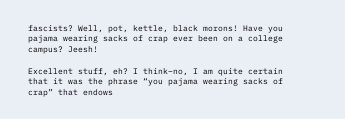fascists? Well, pot, kettle, black morons! Have you pajama wearing sacks of crap ever been on a college campus? Jeesh!

Excellent stuff, eh? I think–no, I am quite certain that it was the phrase “you pajama wearing sacks of crap” that endows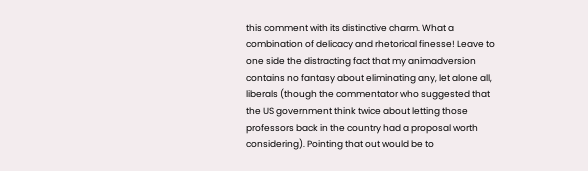this comment with its distinctive charm. What a combination of delicacy and rhetorical finesse! Leave to one side the distracting fact that my animadversion contains no fantasy about eliminating any, let alone all, liberals (though the commentator who suggested that the US government think twice about letting those professors back in the country had a proposal worth considering). Pointing that out would be to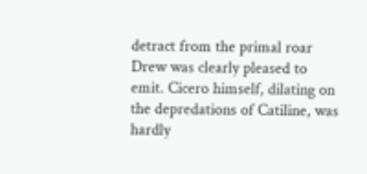detract from the primal roar Drew was clearly pleased to emit. Cicero himself, dilating on the depredations of Catiline, was hardly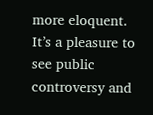more eloquent. It’s a pleasure to see public controversy and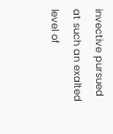invective pursued at such an exalted level of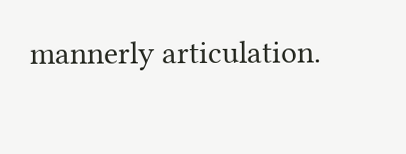mannerly articulation.